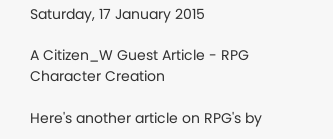Saturday, 17 January 2015

A Citizen_W Guest Article - RPG Character Creation

Here's another article on RPG's by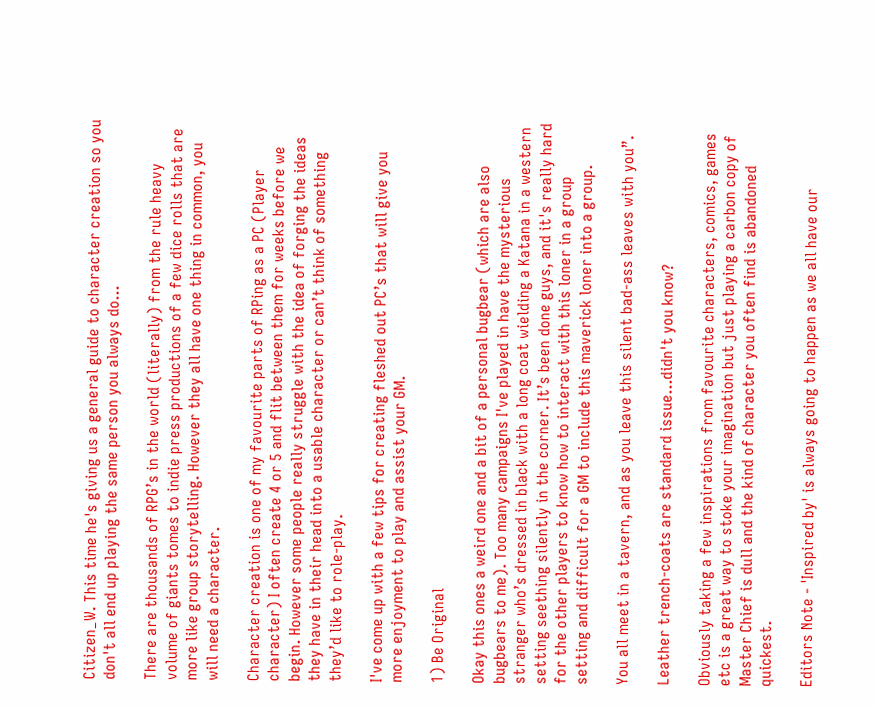Citizen_W. This time he's giving us a general guide to character creation so you don't all end up playing the same person you always do...

There are thousands of RPG’s in the world (literally) from the rule heavy volume of giants tomes to indie press productions of a few dice rolls that are more like group storytelling. However they all have one thing in common, you will need a character.

Character creation is one of my favourite parts of RPing as a PC (Player character) I often create 4 or 5 and flit between them for weeks before we begin. However some people really struggle with the idea of forging the ideas they have in their head into a usable character or can’t think of something they’d like to role-play.

I've come up with a few tips for creating fleshed out PC’s that will give you more enjoyment to play and assist your GM.

1) Be Original

Okay this ones a weird one and a bit of a personal bugbear (which are also bugbears to me). Too many campaigns I've played in have the mysterious stranger who’s dressed in black with a long coat wielding a Katana in a western setting seething silently in the corner. It’s been done guys, and it's really hard for the other players to know how to interact with this loner in a group setting and difficult for a GM to include this maverick loner into a group.

You all meet in a tavern, and as you leave this silent bad-ass leaves with you”.

Leather trench-coats are standard issue...didn't you know?

Obviously taking a few inspirations from favourite characters, comics, games etc is a great way to stoke your imagination but just playing a carbon copy of Master Chief is dull and the kind of character you often find is abandoned quickest.

Editors Note - 'Inspired by' is always going to happen as we all have our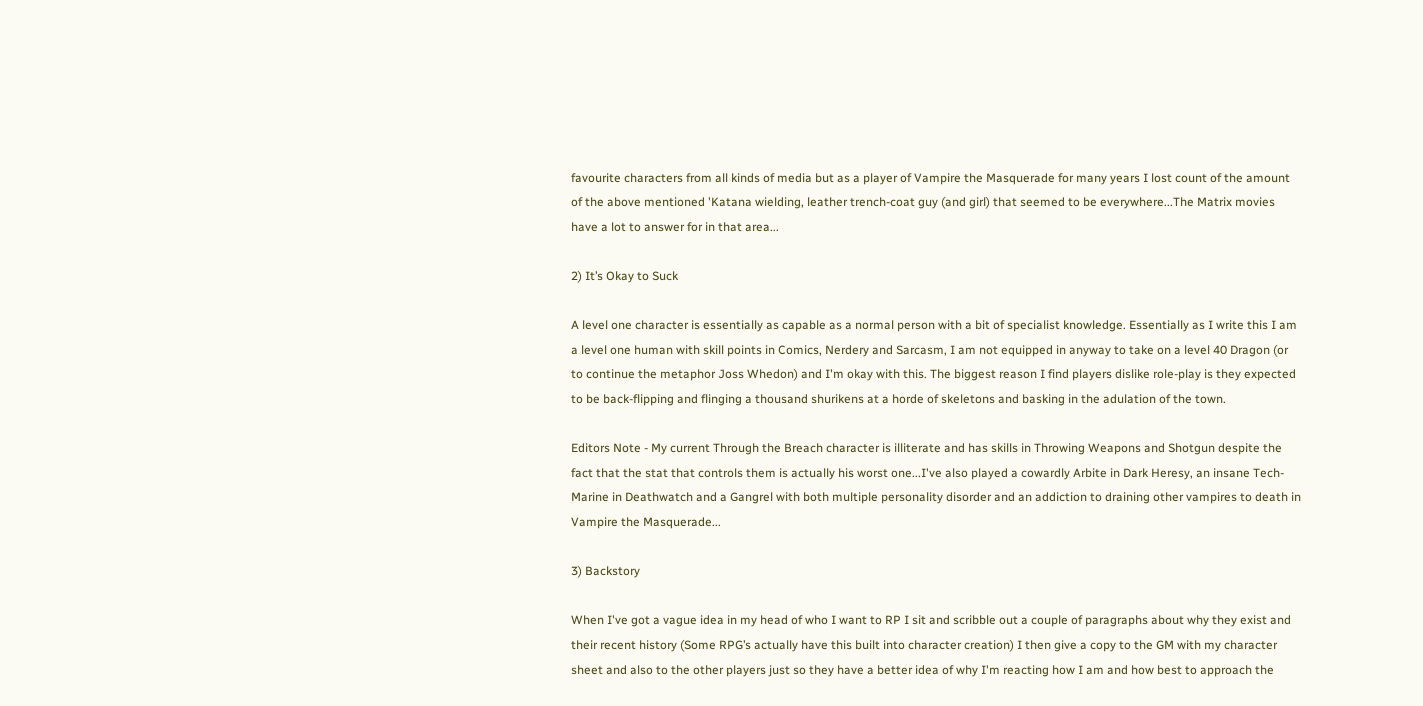favourite characters from all kinds of media but as a player of Vampire the Masquerade for many years I lost count of the amount of the above mentioned 'Katana wielding, leather trench-coat guy (and girl) that seemed to be everywhere...The Matrix movies have a lot to answer for in that area...

2) It’s Okay to Suck

A level one character is essentially as capable as a normal person with a bit of specialist knowledge. Essentially as I write this I am a level one human with skill points in Comics, Nerdery and Sarcasm, I am not equipped in anyway to take on a level 40 Dragon (or to continue the metaphor Joss Whedon) and I'm okay with this. The biggest reason I find players dislike role-play is they expected to be back-flipping and flinging a thousand shurikens at a horde of skeletons and basking in the adulation of the town.

Editors Note - My current Through the Breach character is illiterate and has skills in Throwing Weapons and Shotgun despite the fact that the stat that controls them is actually his worst one...I've also played a cowardly Arbite in Dark Heresy, an insane Tech-Marine in Deathwatch and a Gangrel with both multiple personality disorder and an addiction to draining other vampires to death in Vampire the Masquerade...

3) Backstory

When I've got a vague idea in my head of who I want to RP I sit and scribble out a couple of paragraphs about why they exist and their recent history (Some RPG’s actually have this built into character creation) I then give a copy to the GM with my character sheet and also to the other players just so they have a better idea of why I'm reacting how I am and how best to approach the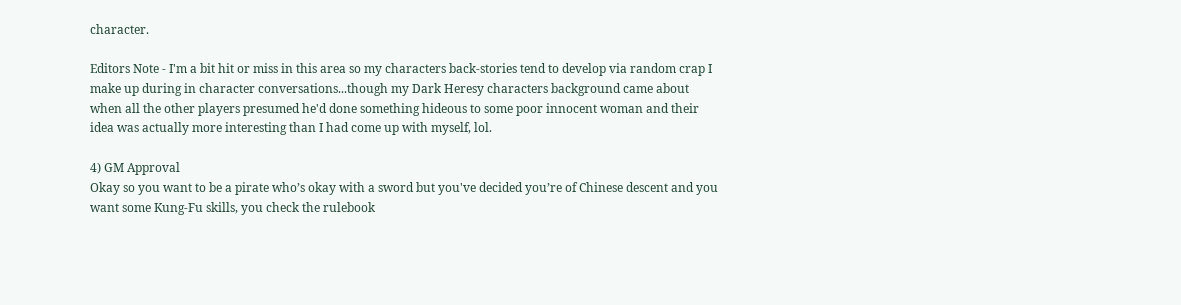character.

Editors Note - I'm a bit hit or miss in this area so my characters back-stories tend to develop via random crap I make up during in character conversations...though my Dark Heresy characters background came about when all the other players presumed he'd done something hideous to some poor innocent woman and their idea was actually more interesting than I had come up with myself, lol.

4) GM Approval
Okay so you want to be a pirate who’s okay with a sword but you've decided you’re of Chinese descent and you want some Kung-Fu skills, you check the rulebook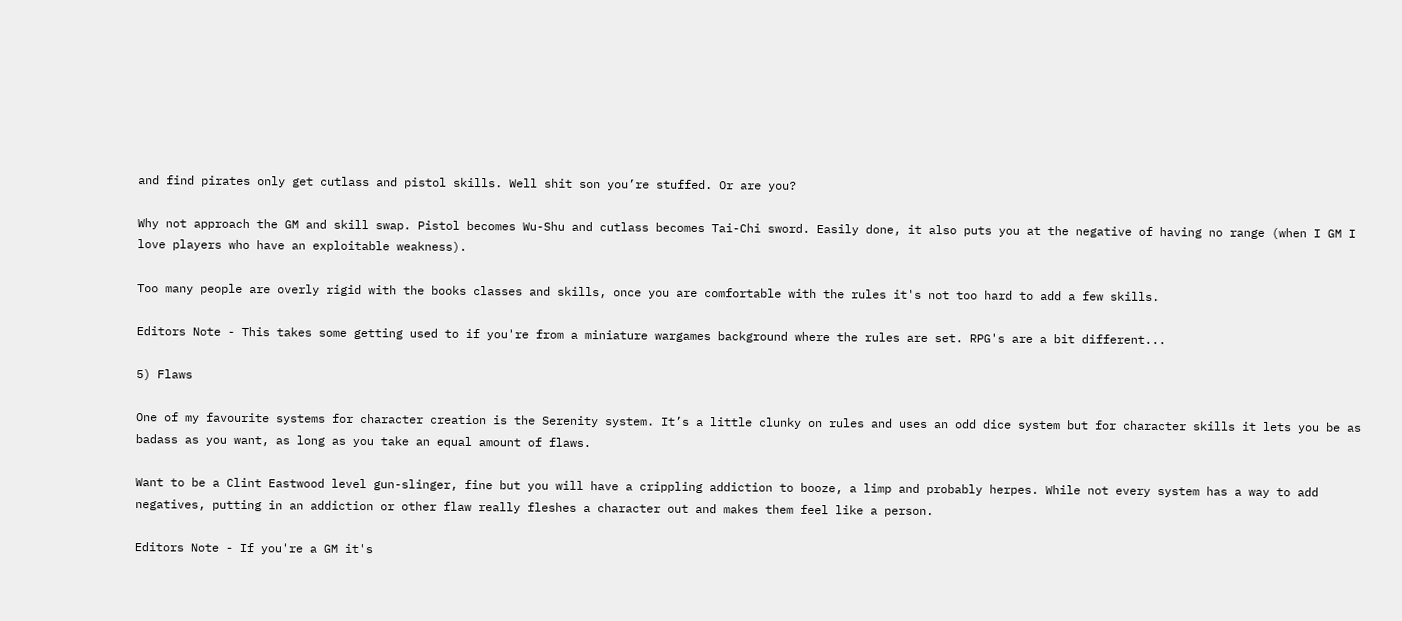and find pirates only get cutlass and pistol skills. Well shit son you’re stuffed. Or are you?

Why not approach the GM and skill swap. Pistol becomes Wu-Shu and cutlass becomes Tai-Chi sword. Easily done, it also puts you at the negative of having no range (when I GM I love players who have an exploitable weakness).

Too many people are overly rigid with the books classes and skills, once you are comfortable with the rules it's not too hard to add a few skills.

Editors Note - This takes some getting used to if you're from a miniature wargames background where the rules are set. RPG's are a bit different...

5) Flaws

One of my favourite systems for character creation is the Serenity system. It’s a little clunky on rules and uses an odd dice system but for character skills it lets you be as badass as you want, as long as you take an equal amount of flaws.

Want to be a Clint Eastwood level gun-slinger, fine but you will have a crippling addiction to booze, a limp and probably herpes. While not every system has a way to add negatives, putting in an addiction or other flaw really fleshes a character out and makes them feel like a person.

Editors Note - If you're a GM it's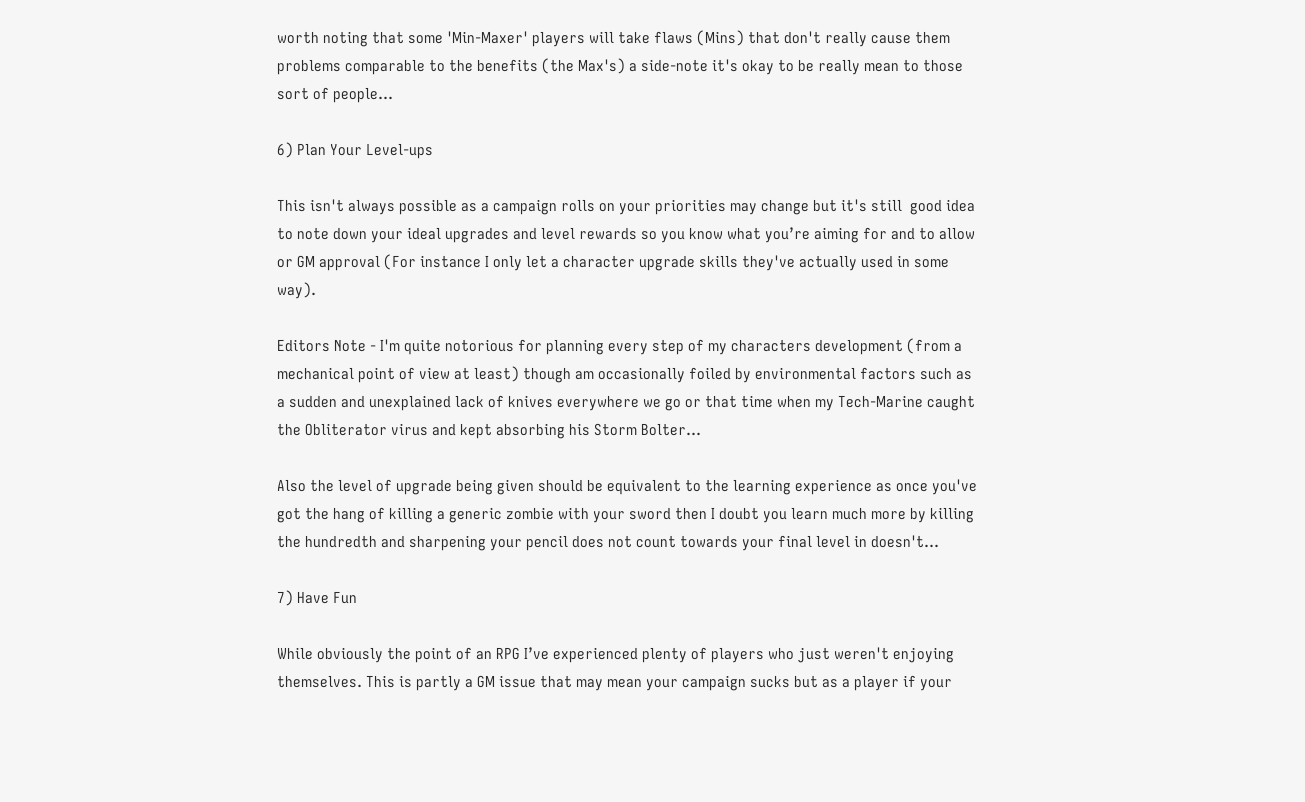worth noting that some 'Min-Maxer' players will take flaws (Mins) that don't really cause them problems comparable to the benefits (the Max's) a side-note it's okay to be really mean to those sort of people...

6) Plan Your Level-ups

This isn't always possible as a campaign rolls on your priorities may change but it's still  good idea to note down your ideal upgrades and level rewards so you know what you’re aiming for and to allow or GM approval (For instance I only let a character upgrade skills they've actually used in some way).

Editors Note - I'm quite notorious for planning every step of my characters development (from a mechanical point of view at least) though am occasionally foiled by environmental factors such as a sudden and unexplained lack of knives everywhere we go or that time when my Tech-Marine caught the Obliterator virus and kept absorbing his Storm Bolter...

Also the level of upgrade being given should be equivalent to the learning experience as once you've got the hang of killing a generic zombie with your sword then I doubt you learn much more by killing the hundredth and sharpening your pencil does not count towards your final level in doesn't...

7) Have Fun

While obviously the point of an RPG I’ve experienced plenty of players who just weren't enjoying themselves. This is partly a GM issue that may mean your campaign sucks but as a player if your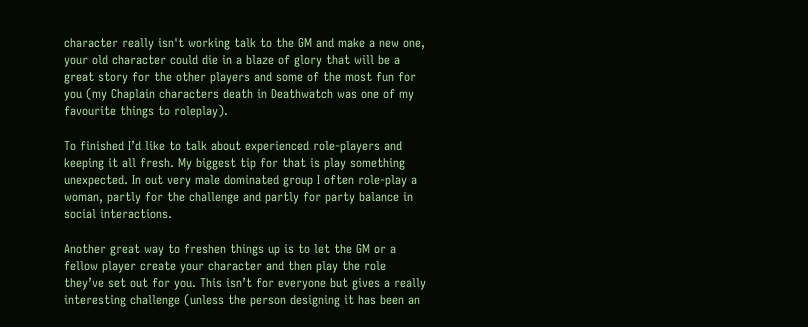character really isn't working talk to the GM and make a new one, your old character could die in a blaze of glory that will be a great story for the other players and some of the most fun for you (my Chaplain characters death in Deathwatch was one of my favourite things to roleplay).

To finished I’d like to talk about experienced role-players and keeping it all fresh. My biggest tip for that is play something unexpected. In out very male dominated group I often role-play a woman, partly for the challenge and partly for party balance in social interactions.

Another great way to freshen things up is to let the GM or a fellow player create your character and then play the role they’ve set out for you. This isn’t for everyone but gives a really interesting challenge (unless the person designing it has been an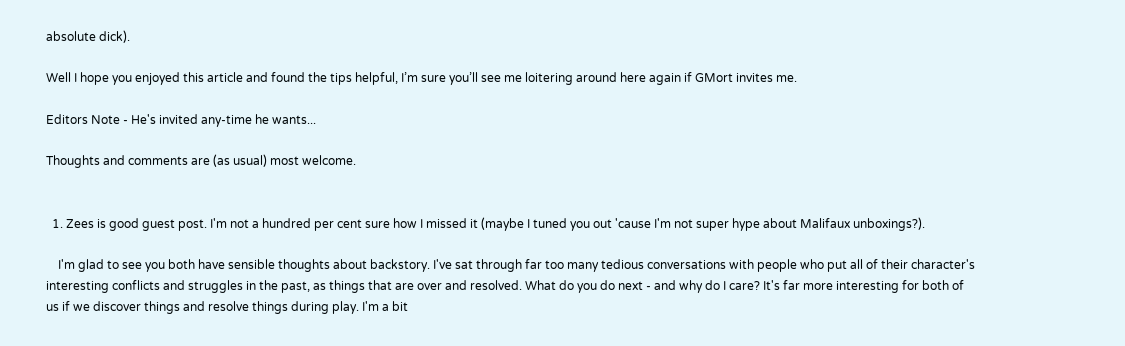absolute dick).

Well I hope you enjoyed this article and found the tips helpful, I’m sure you’ll see me loitering around here again if GMort invites me.

Editors Note - He's invited any-time he wants...

Thoughts and comments are (as usual) most welcome.


  1. Zees is good guest post. I'm not a hundred per cent sure how I missed it (maybe I tuned you out 'cause I'm not super hype about Malifaux unboxings?).

    I'm glad to see you both have sensible thoughts about backstory. I've sat through far too many tedious conversations with people who put all of their character's interesting conflicts and struggles in the past, as things that are over and resolved. What do you do next - and why do I care? It's far more interesting for both of us if we discover things and resolve things during play. I'm a bit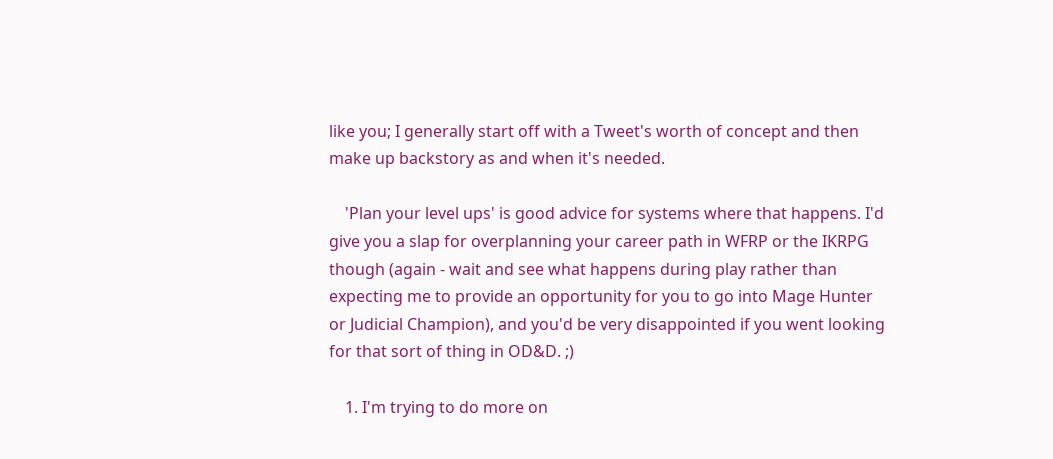like you; I generally start off with a Tweet's worth of concept and then make up backstory as and when it's needed.

    'Plan your level ups' is good advice for systems where that happens. I'd give you a slap for overplanning your career path in WFRP or the IKRPG though (again - wait and see what happens during play rather than expecting me to provide an opportunity for you to go into Mage Hunter or Judicial Champion), and you'd be very disappointed if you went looking for that sort of thing in OD&D. ;)

    1. I'm trying to do more on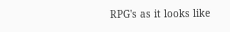RPG's as it looks like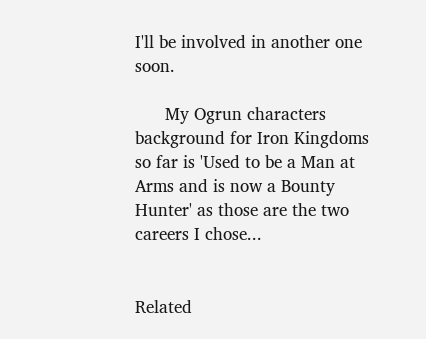I'll be involved in another one soon.

      My Ogrun characters background for Iron Kingdoms so far is 'Used to be a Man at Arms and is now a Bounty Hunter' as those are the two careers I chose...


Related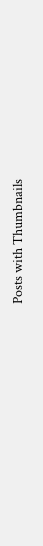Posts with Thumbnails